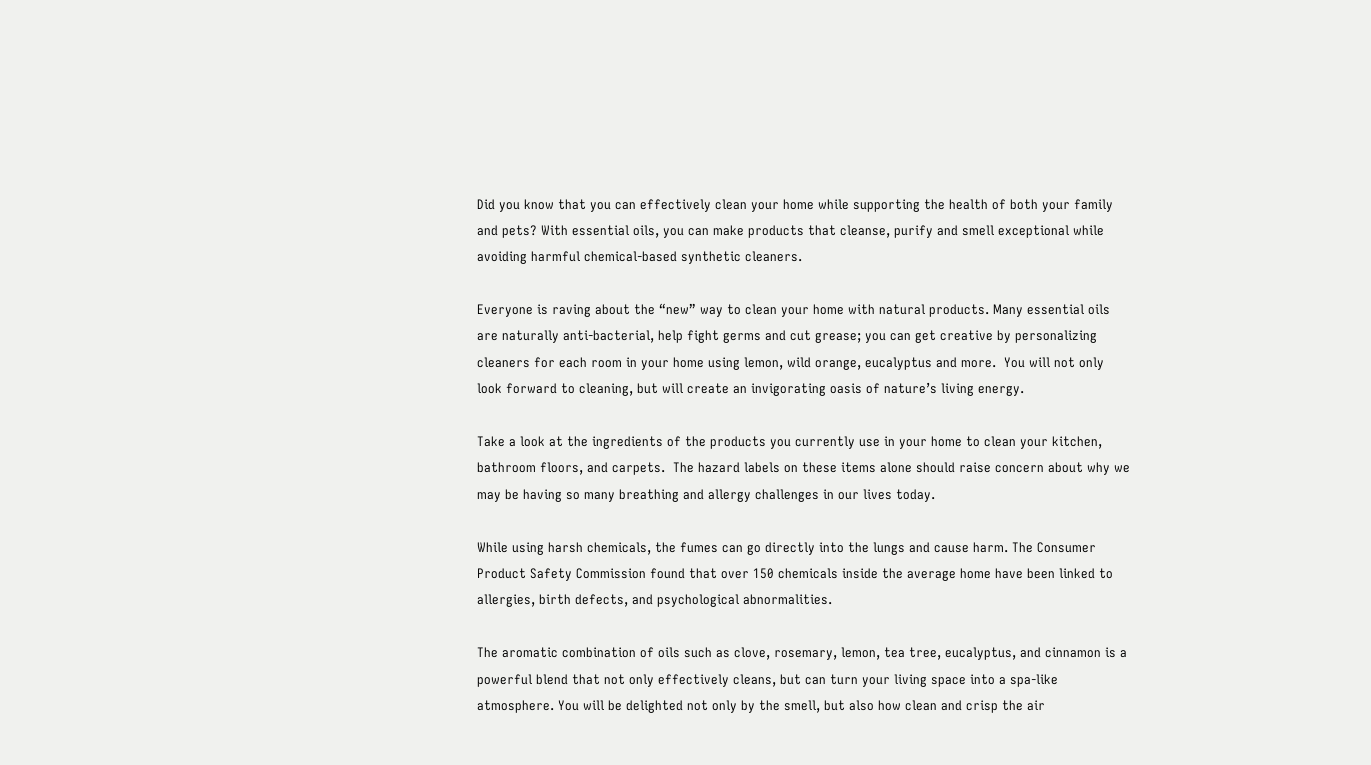Did you know that you can effectively clean your home while supporting the health of both your family and pets? With essential oils, you can make products that cleanse, purify and smell exceptional while avoiding harmful chemical-based synthetic cleaners.

Everyone is raving about the “new” way to clean your home with natural products. Many essential oils are naturally anti-bacterial, help fight germs and cut grease; you can get creative by personalizing cleaners for each room in your home using lemon, wild orange, eucalyptus and more.  You will not only look forward to cleaning, but will create an invigorating oasis of nature’s living energy.

Take a look at the ingredients of the products you currently use in your home to clean your kitchen, bathroom floors, and carpets.  The hazard labels on these items alone should raise concern about why we may be having so many breathing and allergy challenges in our lives today.

While using harsh chemicals, the fumes can go directly into the lungs and cause harm. The Consumer Product Safety Commission found that over 150 chemicals inside the average home have been linked to allergies, birth defects, and psychological abnormalities.

The aromatic combination of oils such as clove, rosemary, lemon, tea tree, eucalyptus, and cinnamon is a powerful blend that not only effectively cleans, but can turn your living space into a spa-like atmosphere. You will be delighted not only by the smell, but also how clean and crisp the air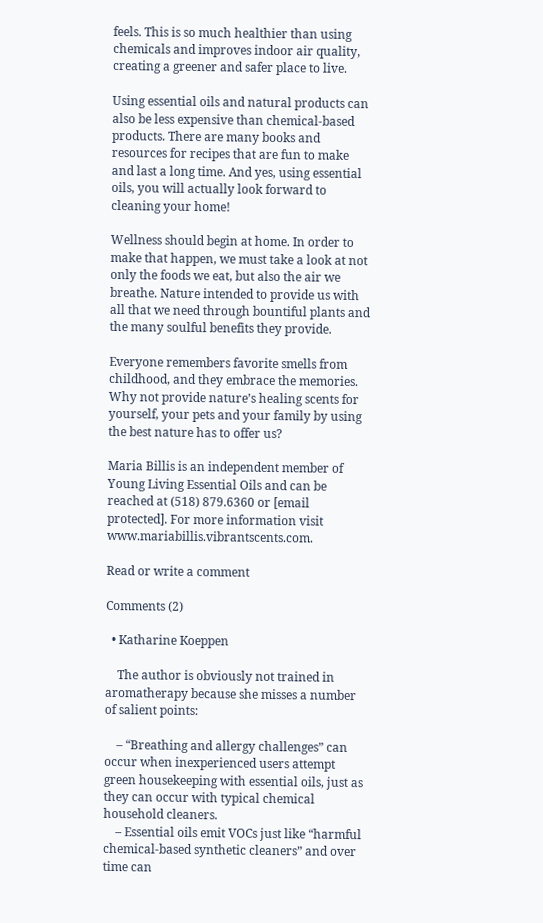feels. This is so much healthier than using chemicals and improves indoor air quality, creating a greener and safer place to live.

Using essential oils and natural products can also be less expensive than chemical-based products. There are many books and resources for recipes that are fun to make and last a long time. And yes, using essential oils, you will actually look forward to cleaning your home!

Wellness should begin at home. In order to make that happen, we must take a look at not only the foods we eat, but also the air we breathe. Nature intended to provide us with all that we need through bountiful plants and the many soulful benefits they provide.

Everyone remembers favorite smells from childhood, and they embrace the memories. Why not provide nature’s healing scents for yourself, your pets and your family by using the best nature has to offer us?

Maria Billis is an independent member of Young Living Essential Oils and can be reached at (518) 879.6360 or [email protected]. For more information visit www.mariabillis.vibrantscents.com.

Read or write a comment

Comments (2)

  • Katharine Koeppen

    The author is obviously not trained in aromatherapy because she misses a number of salient points:

    – “Breathing and allergy challenges” can occur when inexperienced users attempt green housekeeping with essential oils, just as they can occur with typical chemical household cleaners.
    – Essential oils emit VOCs just like “harmful chemical-based synthetic cleaners” and over time can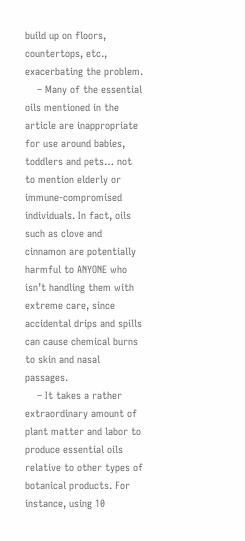build up on floors, countertops, etc., exacerbating the problem.
    – Many of the essential oils mentioned in the article are inappropriate for use around babies, toddlers and pets… not to mention elderly or immune-compromised individuals. In fact, oils such as clove and cinnamon are potentially harmful to ANYONE who isn’t handling them with extreme care, since accidental drips and spills can cause chemical burns to skin and nasal passages.
    – It takes a rather extraordinary amount of plant matter and labor to produce essential oils relative to other types of botanical products. For instance, using 10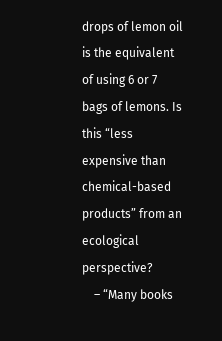drops of lemon oil is the equivalent of using 6 or 7 bags of lemons. Is this “less expensive than chemical-based products” from an ecological perspective?
    – “Many books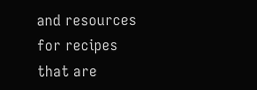and resources for recipes that are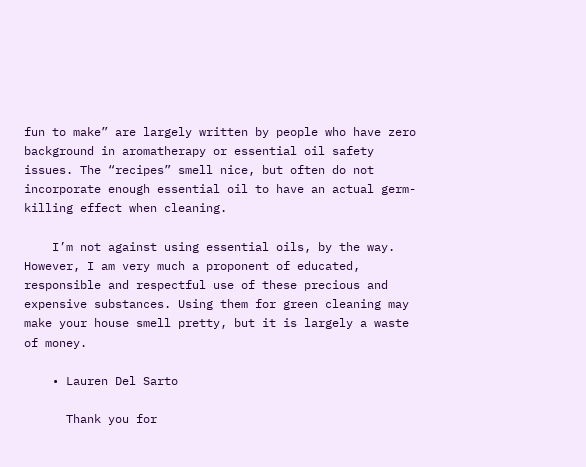fun to make” are largely written by people who have zero background in aromatherapy or essential oil safety issues. The “recipes” smell nice, but often do not incorporate enough essential oil to have an actual germ-killing effect when cleaning.

    I’m not against using essential oils, by the way. However, I am very much a proponent of educated, responsible and respectful use of these precious and expensive substances. Using them for green cleaning may make your house smell pretty, but it is largely a waste of money.

    • Lauren Del Sarto

      Thank you for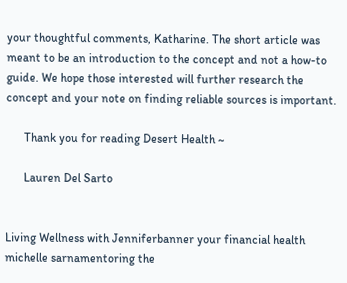your thoughtful comments, Katharine. The short article was meant to be an introduction to the concept and not a how-to guide. We hope those interested will further research the concept and your note on finding reliable sources is important.

      Thank you for reading Desert Health ~

      Lauren Del Sarto


Living Wellness with Jenniferbanner your financial health michelle sarnamentoring the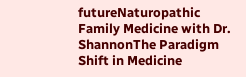futureNaturopathic Family Medicine with Dr. ShannonThe Paradigm Shift in Medicine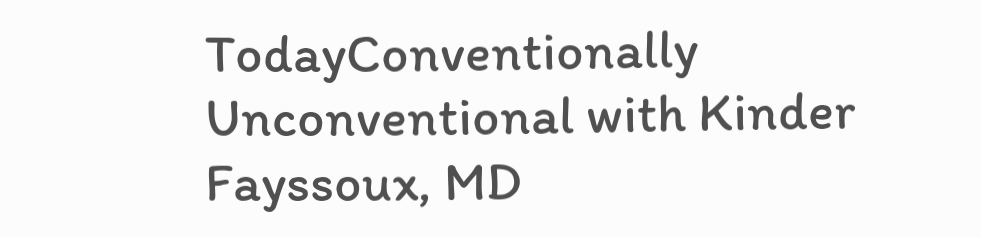TodayConventionally Unconventional with Kinder Fayssoux, MD